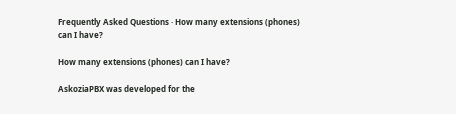Frequently Asked Questions · How many extensions (phones) can I have?

How many extensions (phones) can I have?

AskoziaPBX was developed for the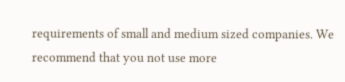requirements of small and medium sized companies. We recommend that you not use more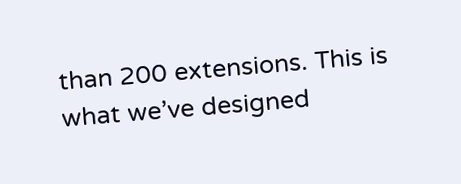than 200 extensions. This is what we’ve designed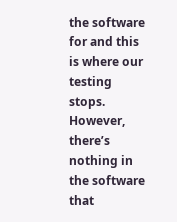the software for and this is where our testing stops. However, there’s nothing in the software that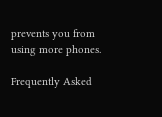prevents you from using more phones.

Frequently Asked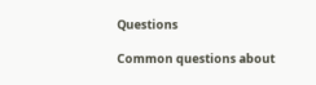Questions

Common questions about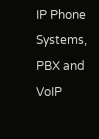IP Phone Systems, PBX and VoIP